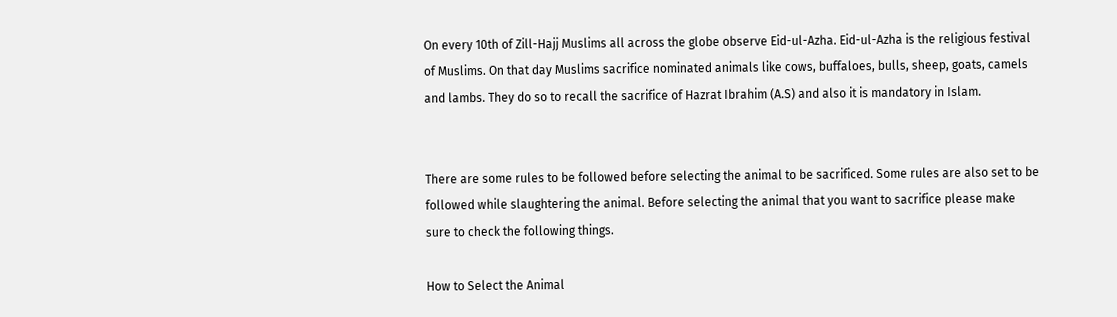On every 10th of Zill-Hajj Muslims all across the globe observe Eid-ul-Azha. Eid-ul-Azha is the religious festival of Muslims. On that day Muslims sacrifice nominated animals like cows, buffaloes, bulls, sheep, goats, camels and lambs. They do so to recall the sacrifice of Hazrat Ibrahim (A.S) and also it is mandatory in Islam.


There are some rules to be followed before selecting the animal to be sacrificed. Some rules are also set to be followed while slaughtering the animal. Before selecting the animal that you want to sacrifice please make sure to check the following things.

How to Select the Animal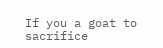If you a goat to sacrifice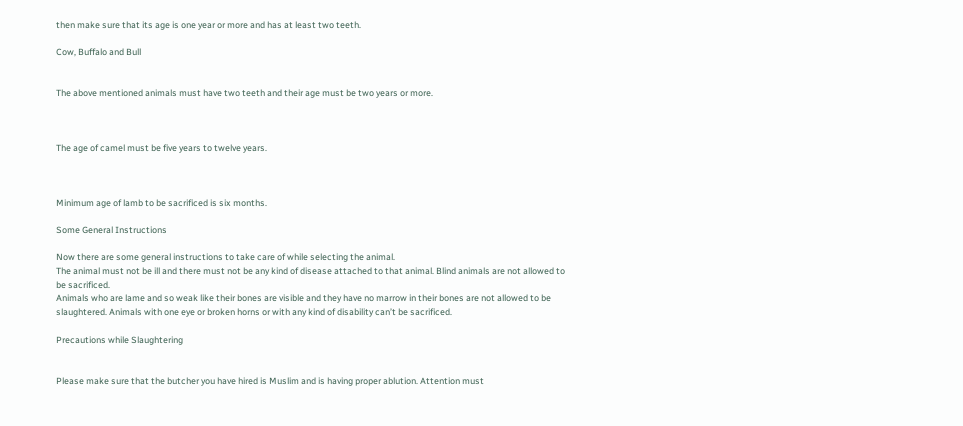then make sure that its age is one year or more and has at least two teeth.

Cow, Buffalo and Bull


The above mentioned animals must have two teeth and their age must be two years or more.



The age of camel must be five years to twelve years.



Minimum age of lamb to be sacrificed is six months.

Some General Instructions

Now there are some general instructions to take care of while selecting the animal.
The animal must not be ill and there must not be any kind of disease attached to that animal. Blind animals are not allowed to be sacrificed.
Animals who are lame and so weak like their bones are visible and they have no marrow in their bones are not allowed to be slaughtered. Animals with one eye or broken horns or with any kind of disability can’t be sacrificed.

Precautions while Slaughtering


Please make sure that the butcher you have hired is Muslim and is having proper ablution. Attention must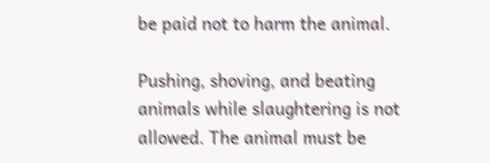be paid not to harm the animal.

Pushing, shoving, and beating animals while slaughtering is not allowed. The animal must be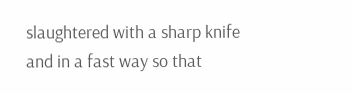slaughtered with a sharp knife and in a fast way so that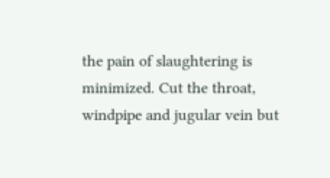the pain of slaughtering is minimized. Cut the throat, windpipe and jugular vein but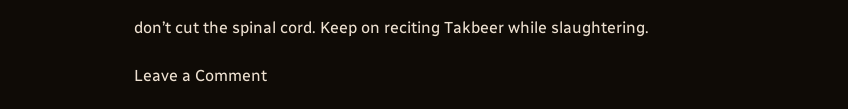don’t cut the spinal cord. Keep on reciting Takbeer while slaughtering.

Leave a Comment